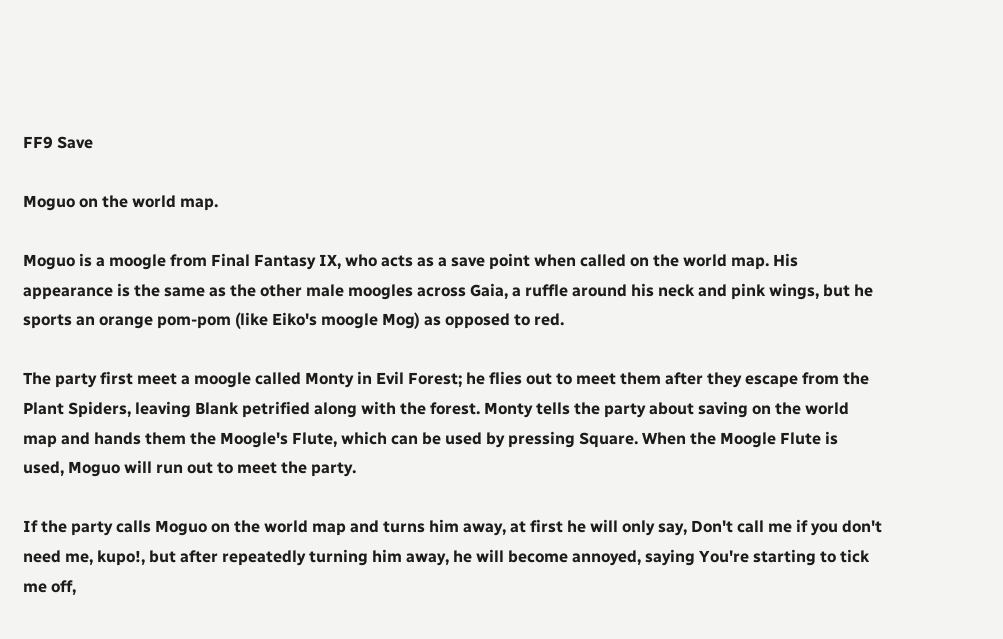FF9 Save

Moguo on the world map.

Moguo is a moogle from Final Fantasy IX, who acts as a save point when called on the world map. His appearance is the same as the other male moogles across Gaia, a ruffle around his neck and pink wings, but he sports an orange pom-pom (like Eiko's moogle Mog) as opposed to red.

The party first meet a moogle called Monty in Evil Forest; he flies out to meet them after they escape from the Plant Spiders, leaving Blank petrified along with the forest. Monty tells the party about saving on the world map and hands them the Moogle's Flute, which can be used by pressing Square. When the Moogle Flute is used, Moguo will run out to meet the party.

If the party calls Moguo on the world map and turns him away, at first he will only say, Don't call me if you don't need me, kupo!, but after repeatedly turning him away, he will become annoyed, saying You're starting to tick me off,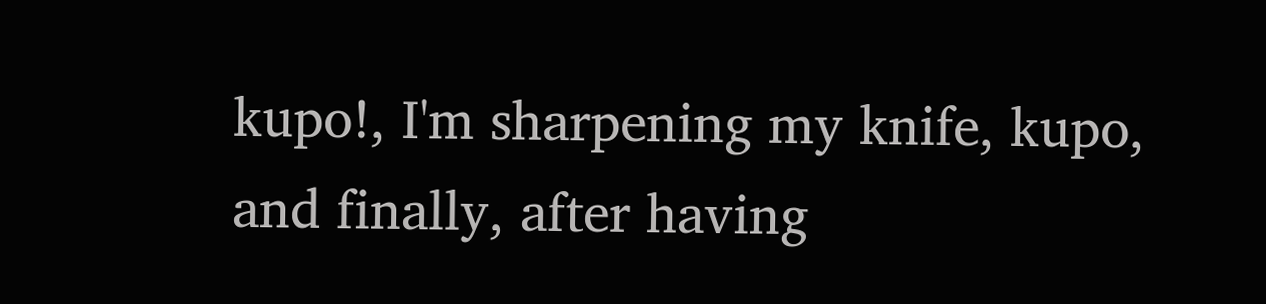kupo!, I'm sharpening my knife, kupo, and finally, after having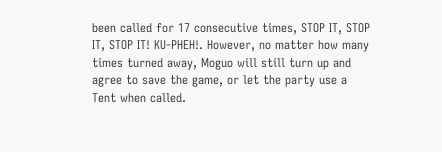been called for 17 consecutive times, STOP IT, STOP IT, STOP IT! KU-PHEH!. However, no matter how many times turned away, Moguo will still turn up and agree to save the game, or let the party use a Tent when called.